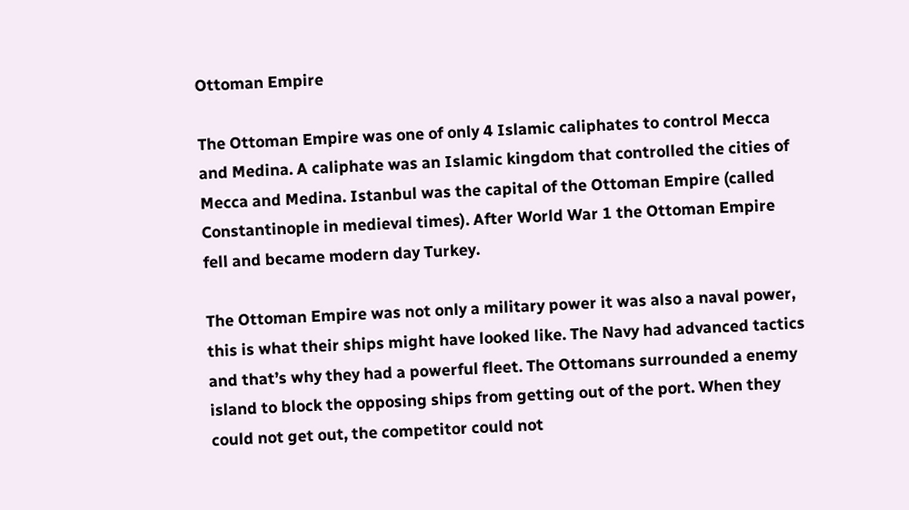Ottoman Empire

The Ottoman Empire was one of only 4 Islamic caliphates to control Mecca and Medina. A caliphate was an Islamic kingdom that controlled the cities of Mecca and Medina. Istanbul was the capital of the Ottoman Empire (called Constantinople in medieval times). After World War 1 the Ottoman Empire fell and became modern day Turkey.

The Ottoman Empire was not only a military power it was also a naval power, this is what their ships might have looked like. The Navy had advanced tactics and that’s why they had a powerful fleet. The Ottomans surrounded a enemy island to block the opposing ships from getting out of the port. When they could not get out, the competitor could not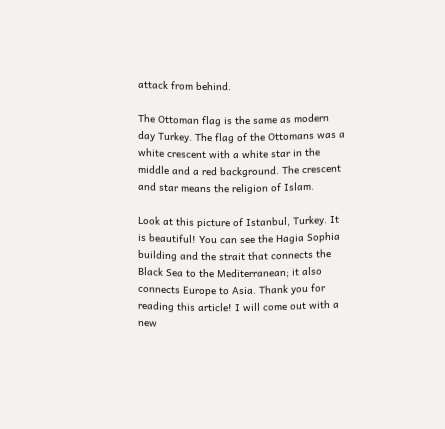attack from behind.

The Ottoman flag is the same as modern day Turkey. The flag of the Ottomans was a white crescent with a white star in the middle and a red background. The crescent and star means the religion of Islam.

Look at this picture of Istanbul, Turkey. It is beautiful! You can see the Hagia Sophia building and the strait that connects the Black Sea to the Mediterranean; it also connects Europe to Asia. Thank you for reading this article! I will come out with a new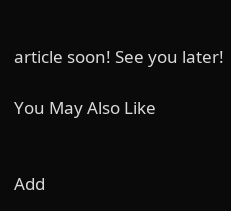article soon! See you later!

You May Also Like


Add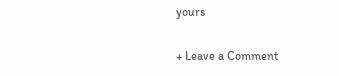yours

+ Leave a Comment